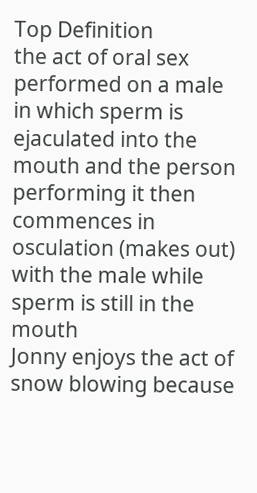Top Definition
the act of oral sex performed on a male in which sperm is ejaculated into the mouth and the person performing it then commences in osculation (makes out) with the male while sperm is still in the mouth
Jonny enjoys the act of snow blowing because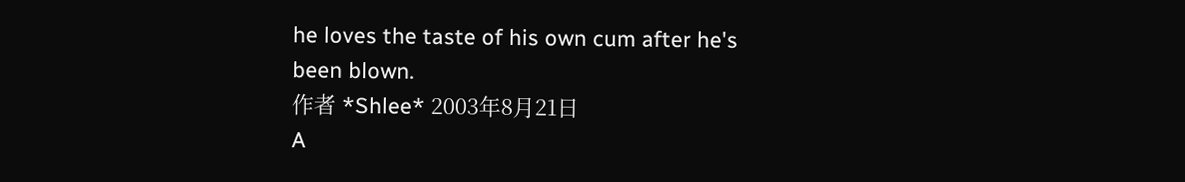he loves the taste of his own cum after he's been blown.
作者 *Shlee* 2003年8月21日
A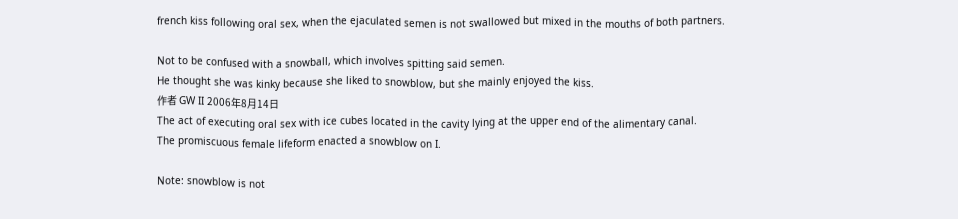french kiss following oral sex, when the ejaculated semen is not swallowed but mixed in the mouths of both partners.

Not to be confused with a snowball, which involves spitting said semen.
He thought she was kinky because she liked to snowblow, but she mainly enjoyed the kiss.
作者 GW II 2006年8月14日
The act of executing oral sex with ice cubes located in the cavity lying at the upper end of the alimentary canal.
The promiscuous female lifeform enacted a snowblow on I.

Note: snowblow is not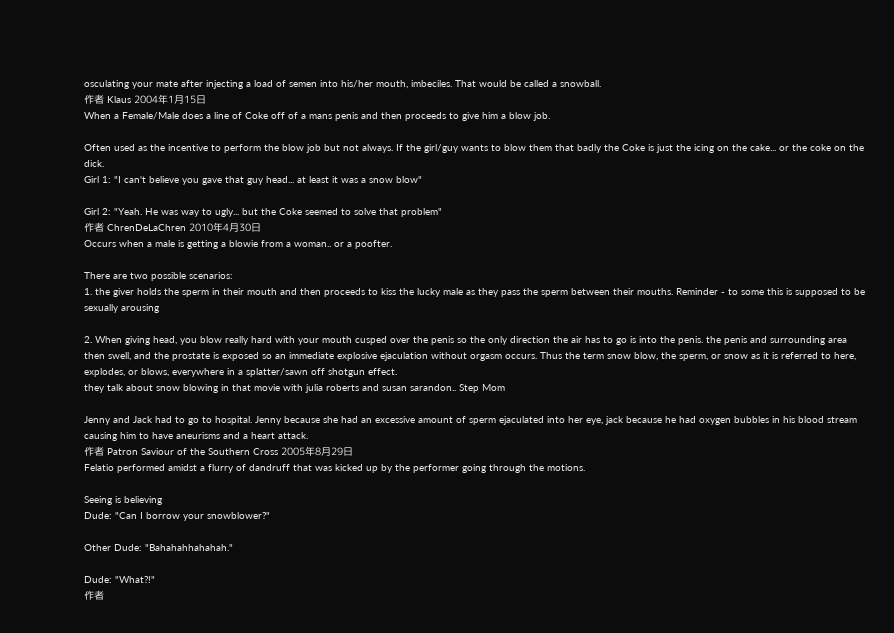osculating your mate after injecting a load of semen into his/her mouth, imbeciles. That would be called a snowball.
作者 Klaus 2004年1月15日
When a Female/Male does a line of Coke off of a mans penis and then proceeds to give him a blow job.

Often used as the incentive to perform the blow job but not always. If the girl/guy wants to blow them that badly the Coke is just the icing on the cake... or the coke on the dick.
Girl 1: "I can't believe you gave that guy head... at least it was a snow blow"

Girl 2: "Yeah. He was way to ugly... but the Coke seemed to solve that problem"
作者 ChrenDeLaChren 2010年4月30日
Occurs when a male is getting a blowie from a woman.. or a poofter.

There are two possible scenarios:
1. the giver holds the sperm in their mouth and then proceeds to kiss the lucky male as they pass the sperm between their mouths. Reminder - to some this is supposed to be sexually arousing

2. When giving head, you blow really hard with your mouth cusped over the penis so the only direction the air has to go is into the penis. the penis and surrounding area then swell, and the prostate is exposed so an immediate explosive ejaculation without orgasm occurs. Thus the term snow blow, the sperm, or snow as it is referred to here, explodes, or blows, everywhere in a splatter/sawn off shotgun effect.
they talk about snow blowing in that movie with julia roberts and susan sarandon.. Step Mom

Jenny and Jack had to go to hospital. Jenny because she had an excessive amount of sperm ejaculated into her eye, jack because he had oxygen bubbles in his blood stream causing him to have aneurisms and a heart attack.
作者 Patron Saviour of the Southern Cross 2005年8月29日
Felatio performed amidst a flurry of dandruff that was kicked up by the performer going through the motions.

Seeing is believing
Dude: "Can I borrow your snowblower?"

Other Dude: "Bahahahhahahah."

Dude: "What?!"
作者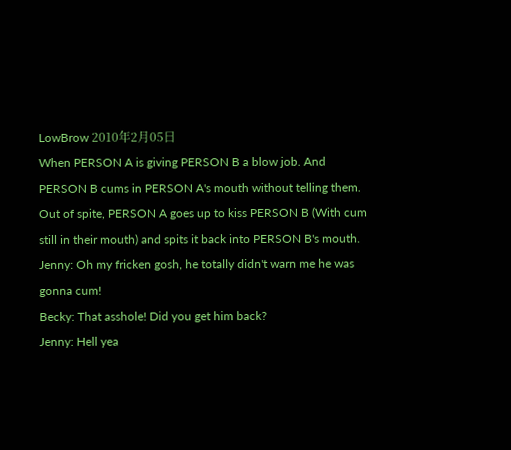LowBrow 2010年2月05日
When PERSON A is giving PERSON B a blow job. And PERSON B cums in PERSON A's mouth without telling them. Out of spite, PERSON A goes up to kiss PERSON B (With cum still in their mouth) and spits it back into PERSON B's mouth.
Jenny: Oh my fricken gosh, he totally didn't warn me he was gonna cum!
Becky: That asshole! Did you get him back?
Jenny: Hell yea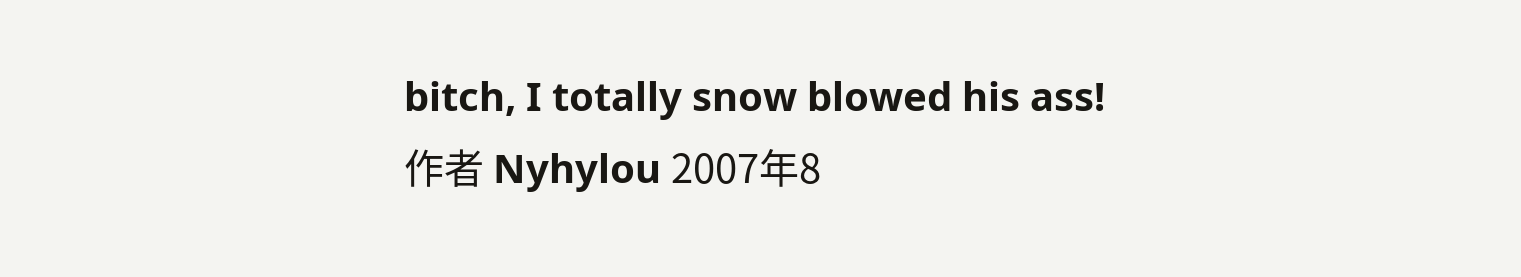bitch, I totally snow blowed his ass!
作者 Nyhylou 2007年8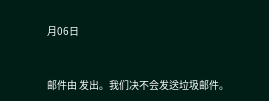月06日


邮件由 发出。我们决不会发送垃圾邮件。